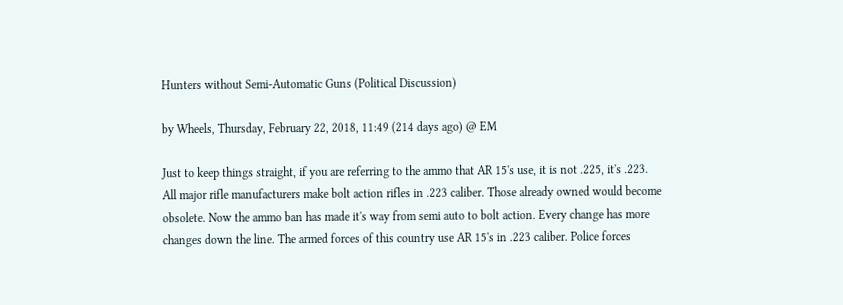Hunters without Semi-Automatic Guns (Political Discussion)

by Wheels, Thursday, February 22, 2018, 11:49 (214 days ago) @ EM

Just to keep things straight, if you are referring to the ammo that AR 15's use, it is not .225, it's .223. All major rifle manufacturers make bolt action rifles in .223 caliber. Those already owned would become obsolete. Now the ammo ban has made it's way from semi auto to bolt action. Every change has more changes down the line. The armed forces of this country use AR 15's in .223 caliber. Police forces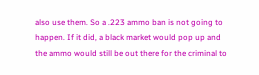also use them. So a .223 ammo ban is not going to happen. If it did, a black market would pop up and the ammo would still be out there for the criminal to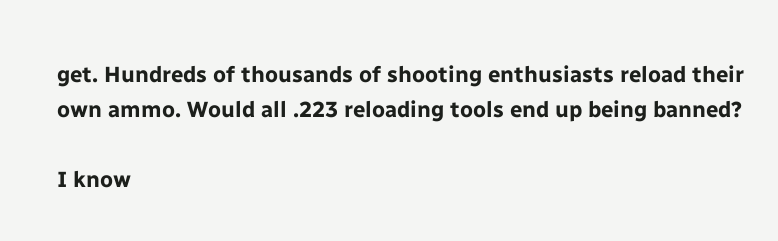get. Hundreds of thousands of shooting enthusiasts reload their own ammo. Would all .223 reloading tools end up being banned?

I know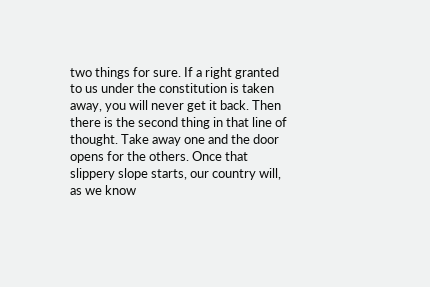two things for sure. If a right granted to us under the constitution is taken away, you will never get it back. Then there is the second thing in that line of thought. Take away one and the door opens for the others. Once that slippery slope starts, our country will, as we know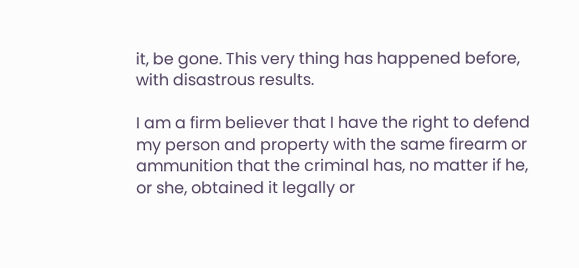it, be gone. This very thing has happened before, with disastrous results.

I am a firm believer that I have the right to defend my person and property with the same firearm or ammunition that the criminal has, no matter if he, or she, obtained it legally or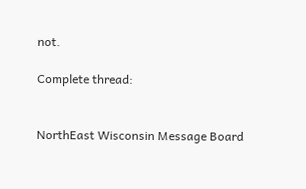not.

Complete thread:


NorthEast Wisconsin Message Board